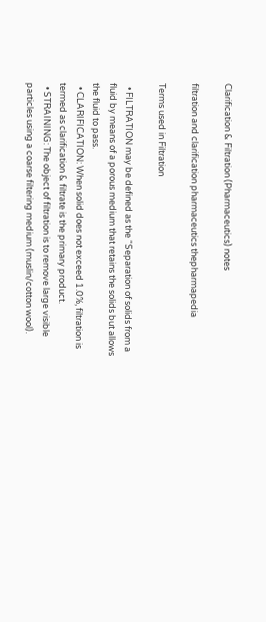Clarification & Filtration (Pharmaceutics) notes

filtration and clarification pharmaceutics thepharmapedia

Terms used in Filtration

  • FILTRATION may be defined as the “Separation of solids from a fluid by means of a porous medium that retains the solids but allows the fluid to pass.
  • CLARIFICATION: When solid does not exceed 1.0%, filtration is termed as clarification & filtrate is the primary product.
  • STRAINING: The object of filtration is to remove large visible particles using a coarse filtering medium (muslin/cotton wool).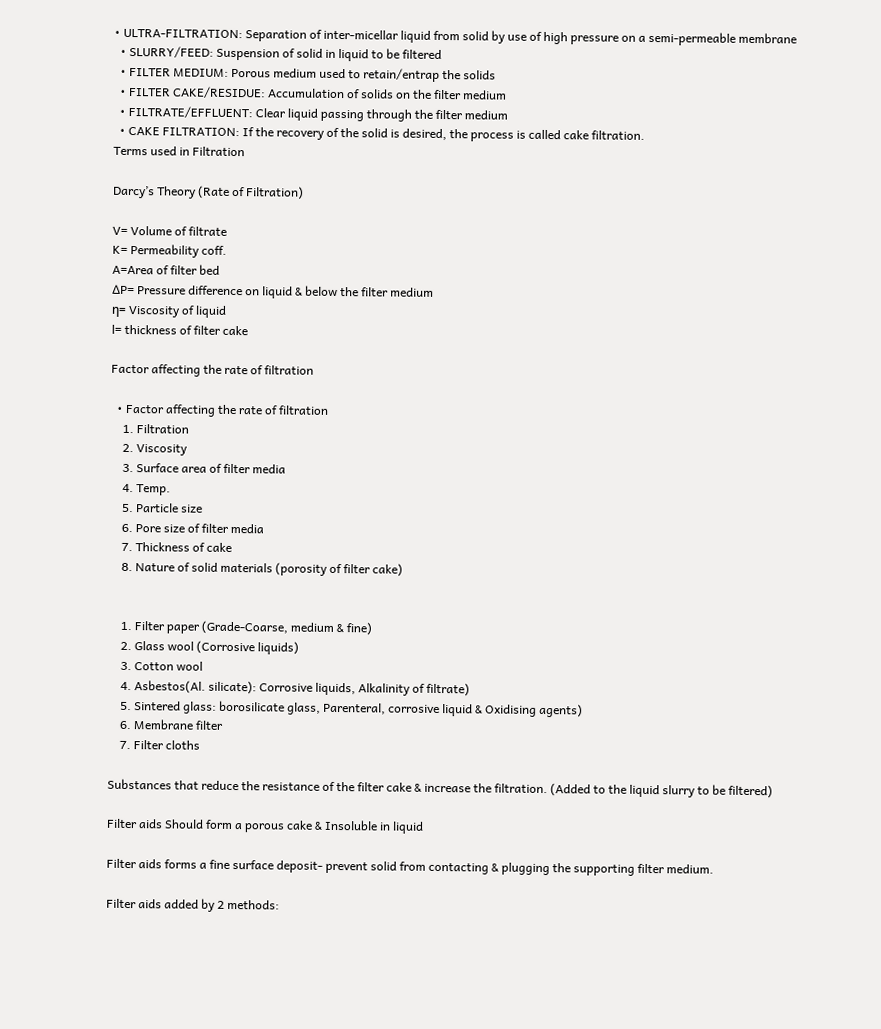• ULTRA-FILTRATION: Separation of inter-micellar liquid from solid by use of high pressure on a semi-permeable membrane
  • SLURRY/FEED: Suspension of solid in liquid to be filtered
  • FILTER MEDIUM: Porous medium used to retain/entrap the solids
  • FILTER CAKE/RESIDUE: Accumulation of solids on the filter medium
  • FILTRATE/EFFLUENT: Clear liquid passing through the filter medium
  • CAKE FILTRATION: If the recovery of the solid is desired, the process is called cake filtration.
Terms used in Filtration

Darcy’s Theory (Rate of Filtration)

V= Volume of filtrate
K= Permeability coff.
A=Area of filter bed
∆P= Pressure difference on liquid & below the filter medium
η= Viscosity of liquid
l= thickness of filter cake

Factor affecting the rate of filtration

  • Factor affecting the rate of filtration
    1. Filtration
    2. Viscosity
    3. Surface area of filter media
    4. Temp.
    5. Particle size
    6. Pore size of filter media
    7. Thickness of cake
    8. Nature of solid materials (porosity of filter cake)


    1. Filter paper (Grade-Coarse, medium & fine)
    2. Glass wool (Corrosive liquids)
    3. Cotton wool
    4. Asbestos(Al. silicate): Corrosive liquids, Alkalinity of filtrate)
    5. Sintered glass: borosilicate glass, Parenteral, corrosive liquid & Oxidising agents)
    6. Membrane filter
    7. Filter cloths

Substances that reduce the resistance of the filter cake & increase the filtration. (Added to the liquid slurry to be filtered)

Filter aids Should form a porous cake & Insoluble in liquid

Filter aids forms a fine surface deposit- prevent solid from contacting & plugging the supporting filter medium.

Filter aids added by 2 methods: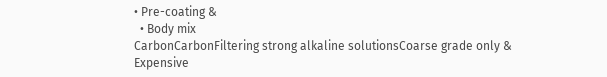• Pre-coating &
  • Body mix
CarbonCarbonFiltering strong alkaline solutionsCoarse grade only & Expensive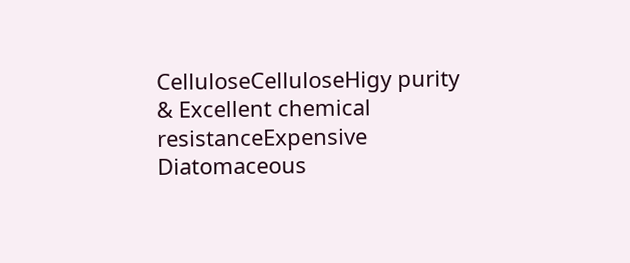CelluloseCelluloseHigy purity & Excellent chemical resistanceExpensive
Diatomaceous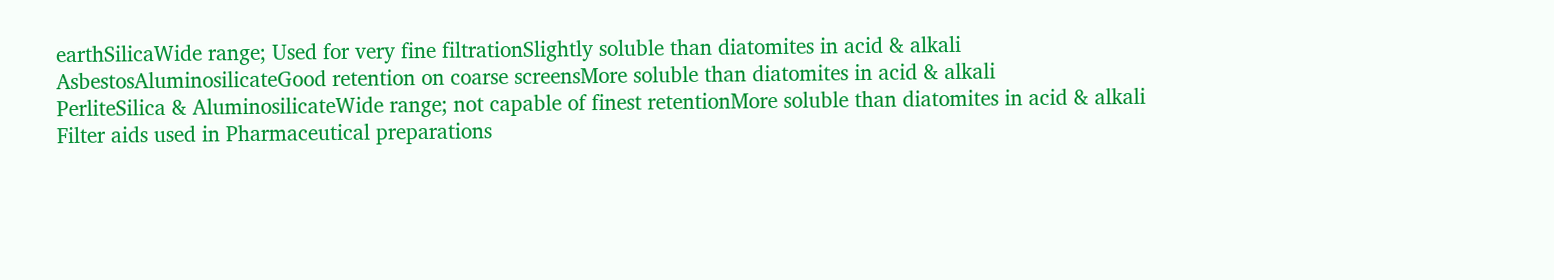earthSilicaWide range; Used for very fine filtrationSlightly soluble than diatomites in acid & alkali
AsbestosAluminosilicateGood retention on coarse screensMore soluble than diatomites in acid & alkali
PerliteSilica & AluminosilicateWide range; not capable of finest retentionMore soluble than diatomites in acid & alkali
Filter aids used in Pharmaceutical preparations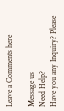Leave a Comments here

Message us
Need Help?
Have you any Inquiry? Please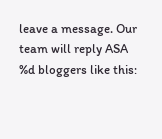leave a message. Our team will reply ASA
%d bloggers like this: